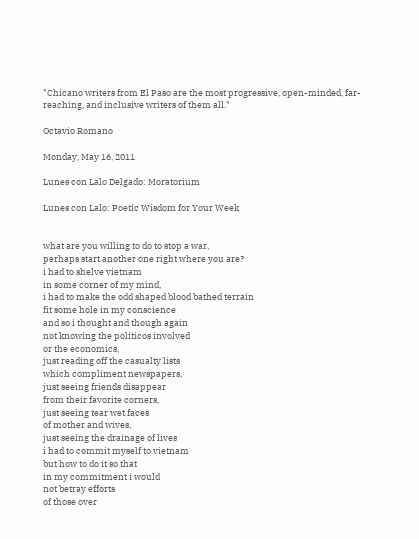"Chicano writers from El Paso are the most progressive, open-minded, far-reaching, and inclusive writers of them all."

Octavio Romano

Monday, May 16, 2011

Lunes con Lalo Delgado: Moratorium

Lunes con Lalo: Poetic Wisdom for Your Week


what are you willing to do to stop a war,
perhaps start another one right where you are?
i had to shelve vietnam
in some corner of my mind,
i had to make the odd shaped blood bathed terrain
fit some hole in my conscience
and so i thought and though again
not knowing the politicos involved
or the economics,
just reading off the casualty lists
which compliment newspapers,
just seeing friends disappear
from their favorite corners,
just seeing tear wet faces
of mother and wives,
just seeing the drainage of lives
i had to commit myself to vietnam
but how to do it so that
in my commitment i would
not betray efforts
of those over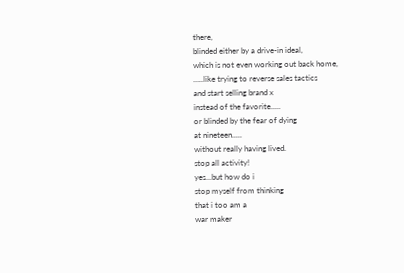there,
blinded either by a drive-in ideal,
which is not even working out back home,
…..like trying to reverse sales tactics
and start selling brand x
instead of the favorite.....
or blinded by the fear of dying
at nineteen.....
without really having lived.
stop all activity!
yes...but how do i
stop myself from thinking
that i too am a
war maker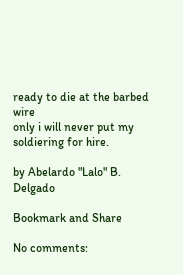ready to die at the barbed wire
only i will never put my soldiering for hire.

by Abelardo "Lalo" B. Delgado

Bookmark and Share

No comments: